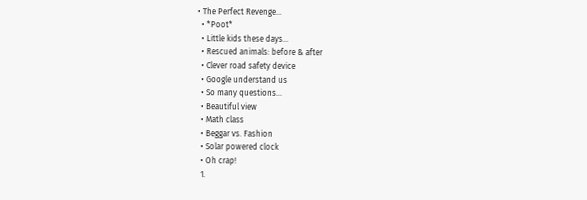• The Perfect Revenge…
  • *Poot*
  • Little kids these days…
  • Rescued animals: before & after
  • Clever road safety device
  • Google understand us
  • So many questions…
  • Beautiful view
  • Math class
  • Beggar vs. Fashion
  • Solar powered clock
  • Oh crap!
  1.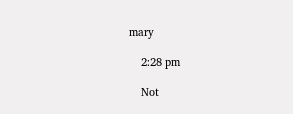mary

    2:28 pm

    Not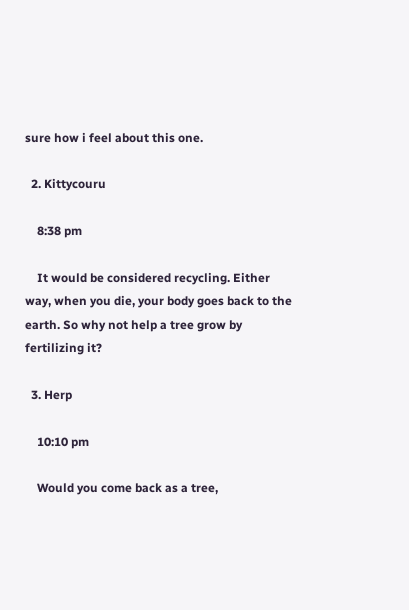sure how i feel about this one.

  2. Kittycouru

    8:38 pm

    It would be considered recycling. Either way, when you die, your body goes back to the earth. So why not help a tree grow by fertilizing it?

  3. Herp

    10:10 pm

    Would you come back as a tree,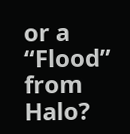or a “Flood” from Halo?